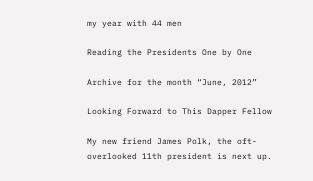my year with 44 men

Reading the Presidents One by One

Archive for the month “June, 2012”

Looking Forward to This Dapper Fellow

My new friend James Polk, the oft-overlooked 11th president is next up.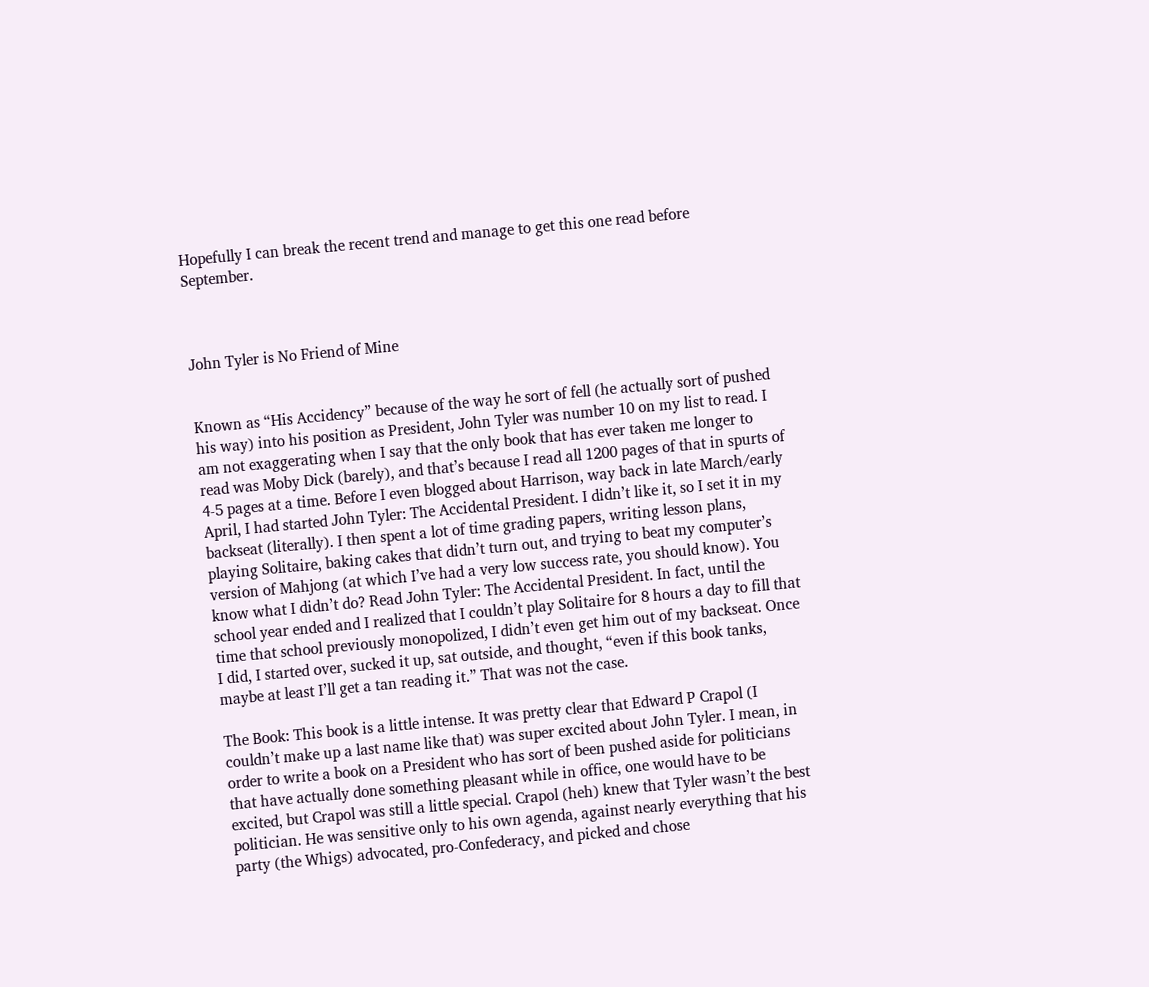Hopefully I can break the recent trend and manage to get this one read before September.



John Tyler is No Friend of Mine


Known as “His Accidency” because of the way he sort of fell (he actually sort of pushed his way) into his position as President, John Tyler was number 10 on my list to read. I am not exaggerating when I say that the only book that has ever taken me longer to read was Moby Dick (barely), and that’s because I read all 1200 pages of that in spurts of 4-5 pages at a time. Before I even blogged about Harrison, way back in late March/early April, I had started John Tyler: The Accidental President. I didn’t like it, so I set it in my backseat (literally). I then spent a lot of time grading papers, writing lesson plans, playing Solitaire, baking cakes that didn’t turn out, and trying to beat my computer’s version of Mahjong (at which I’ve had a very low success rate, you should know). You know what I didn’t do? Read John Tyler: The Accidental President. In fact, until the school year ended and I realized that I couldn’t play Solitaire for 8 hours a day to fill that time that school previously monopolized, I didn’t even get him out of my backseat. Once I did, I started over, sucked it up, sat outside, and thought, “even if this book tanks, maybe at least I’ll get a tan reading it.” That was not the case.

The Book: This book is a little intense. It was pretty clear that Edward P Crapol (I couldn’t make up a last name like that) was super excited about John Tyler. I mean, in order to write a book on a President who has sort of been pushed aside for politicians that have actually done something pleasant while in office, one would have to be excited, but Crapol was still a little special. Crapol (heh) knew that Tyler wasn’t the best politician. He was sensitive only to his own agenda, against nearly everything that his party (the Whigs) advocated, pro-Confederacy, and picked and chose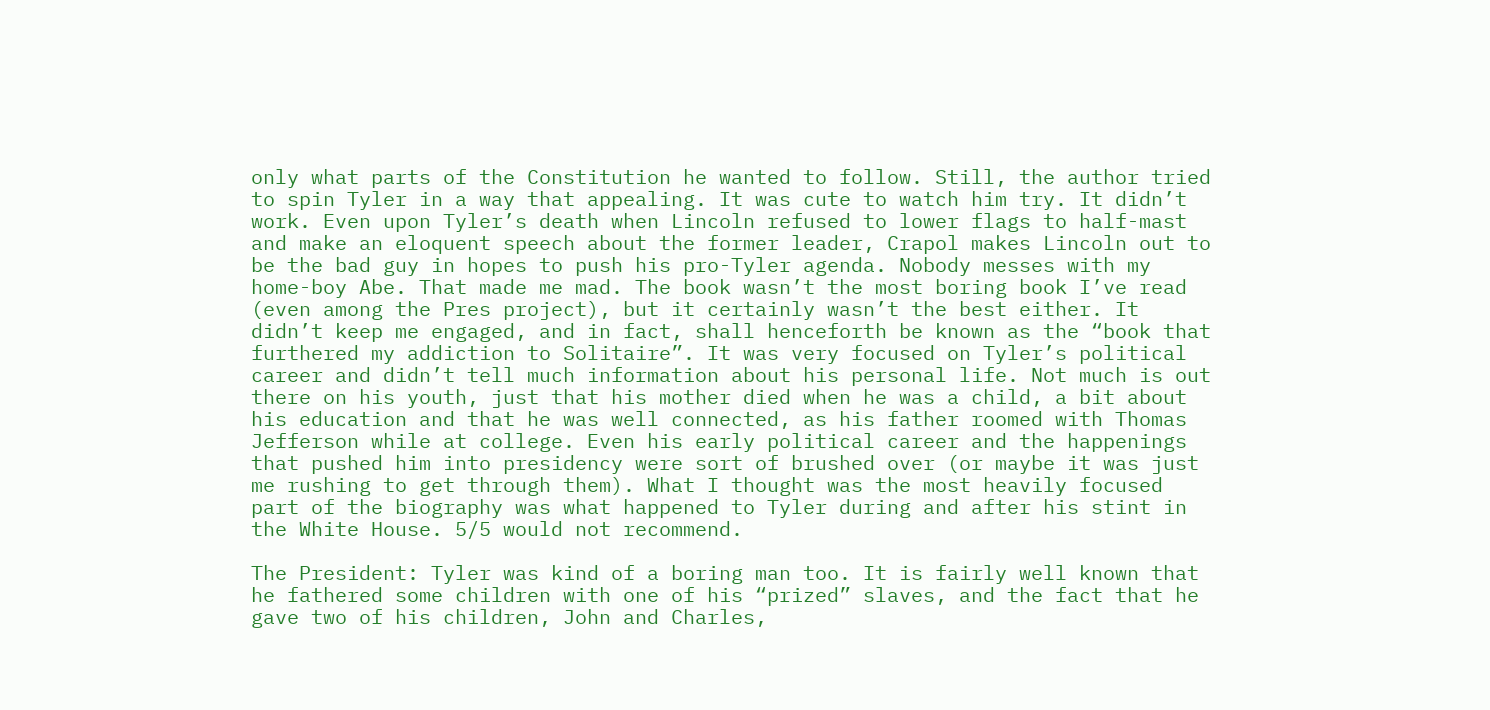only what parts of the Constitution he wanted to follow. Still, the author tried to spin Tyler in a way that appealing. It was cute to watch him try. It didn’t work. Even upon Tyler’s death when Lincoln refused to lower flags to half-mast and make an eloquent speech about the former leader, Crapol makes Lincoln out to be the bad guy in hopes to push his pro-Tyler agenda. Nobody messes with my home-boy Abe. That made me mad. The book wasn’t the most boring book I’ve read (even among the Pres project), but it certainly wasn’t the best either. It didn’t keep me engaged, and in fact, shall henceforth be known as the “book that furthered my addiction to Solitaire”. It was very focused on Tyler’s political career and didn’t tell much information about his personal life. Not much is out there on his youth, just that his mother died when he was a child, a bit about his education and that he was well connected, as his father roomed with Thomas Jefferson while at college. Even his early political career and the happenings that pushed him into presidency were sort of brushed over (or maybe it was just me rushing to get through them). What I thought was the most heavily focused part of the biography was what happened to Tyler during and after his stint in the White House. 5/5 would not recommend.

The President: Tyler was kind of a boring man too. It is fairly well known that he fathered some children with one of his “prized” slaves, and the fact that he gave two of his children, John and Charles,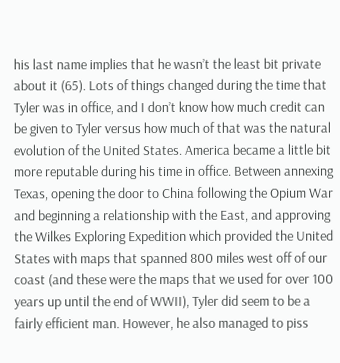his last name implies that he wasn’t the least bit private about it (65). Lots of things changed during the time that Tyler was in office, and I don’t know how much credit can be given to Tyler versus how much of that was the natural evolution of the United States. America became a little bit more reputable during his time in office. Between annexing Texas, opening the door to China following the Opium War and beginning a relationship with the East, and approving the Wilkes Exploring Expedition which provided the United States with maps that spanned 800 miles west off of our coast (and these were the maps that we used for over 100 years up until the end of WWII), Tyler did seem to be a fairly efficient man. However, he also managed to piss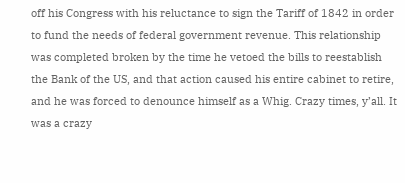off his Congress with his reluctance to sign the Tariff of 1842 in order to fund the needs of federal government revenue. This relationship was completed broken by the time he vetoed the bills to reestablish the Bank of the US, and that action caused his entire cabinet to retire, and he was forced to denounce himself as a Whig. Crazy times, y’all. It was a crazy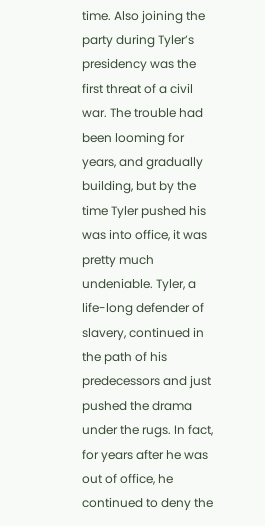time. Also joining the party during Tyler’s presidency was the first threat of a civil war. The trouble had been looming for years, and gradually building, but by the time Tyler pushed his was into office, it was pretty much undeniable. Tyler, a life-long defender of slavery, continued in the path of his predecessors and just pushed the drama under the rugs. In fact, for years after he was out of office, he continued to deny the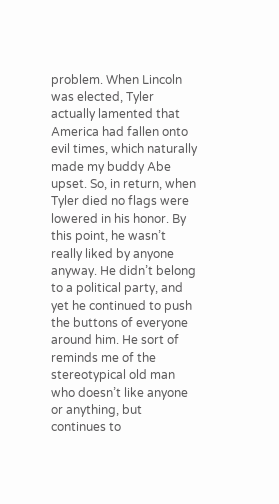problem. When Lincoln was elected, Tyler actually lamented that America had fallen onto evil times, which naturally made my buddy Abe upset. So, in return, when Tyler died no flags were lowered in his honor. By this point, he wasn’t really liked by anyone anyway. He didn’t belong to a political party, and yet he continued to push the buttons of everyone around him. He sort of reminds me of the stereotypical old man who doesn’t like anyone or anything, but continues to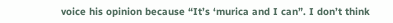voice his opinion because “It’s ‘murica and I can”. I don’t think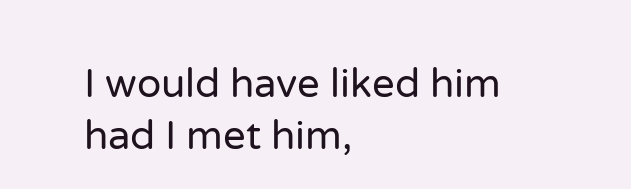I would have liked him had I met him,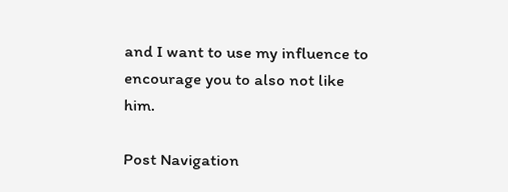and I want to use my influence to encourage you to also not like him.

Post Navigation